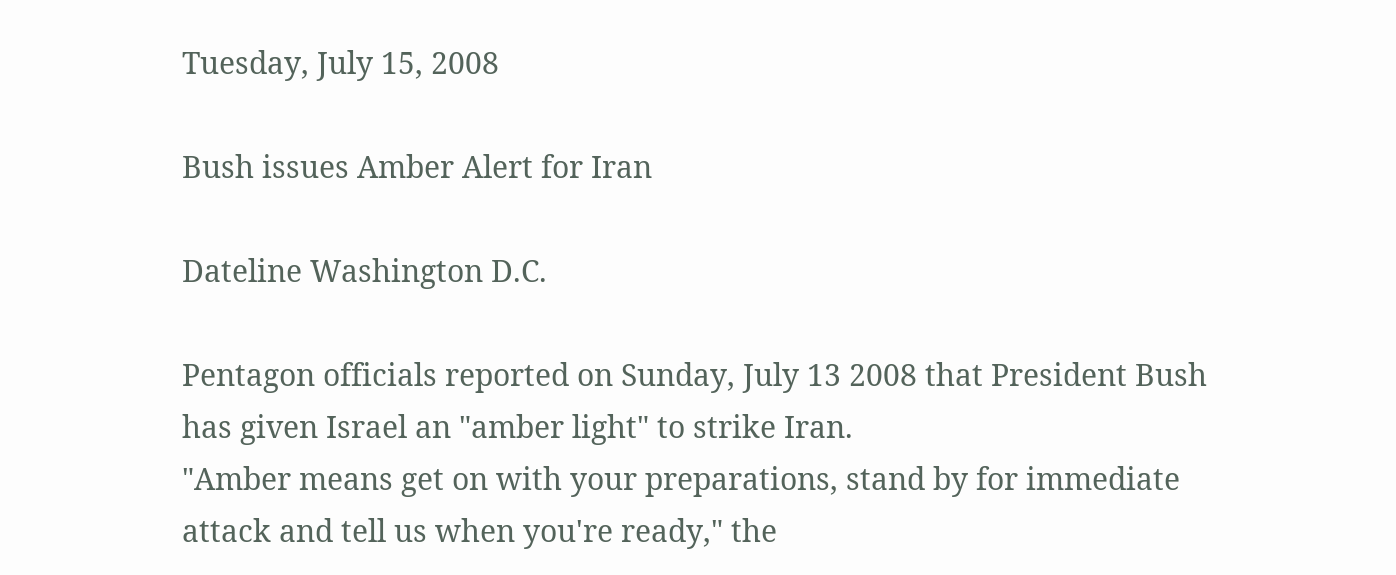Tuesday, July 15, 2008

Bush issues Amber Alert for Iran

Dateline Washington D.C.

Pentagon officials reported on Sunday, July 13 2008 that President Bush has given Israel an "amber light" to strike Iran.
"Amber means get on with your preparations, stand by for immediate attack and tell us when you're ready," the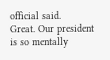official said.
Great. Our president is so mentally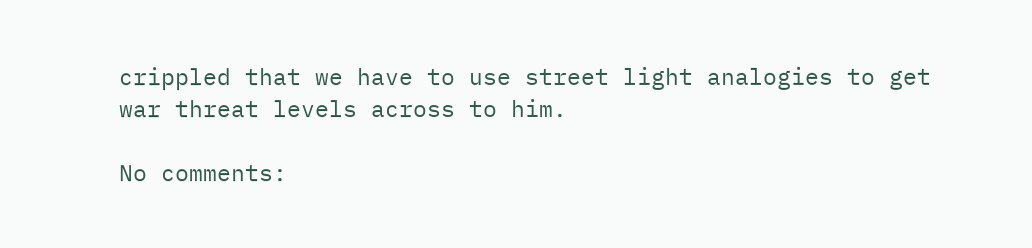crippled that we have to use street light analogies to get war threat levels across to him.

No comments: